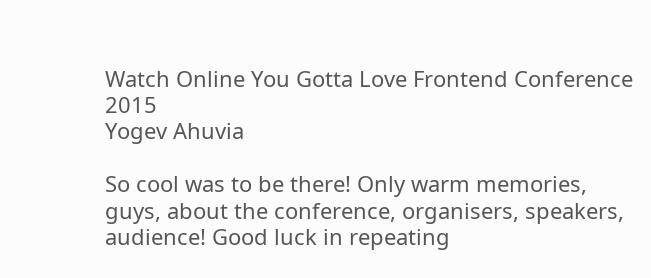Watch Online You Gotta Love Frontend Conference 2015
Yogev Ahuvia

So cool was to be there! Only warm memories, guys, about the conference, organisers, speakers, audience! Good luck in repeating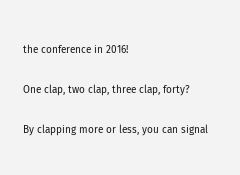the conference in 2016!

One clap, two clap, three clap, forty?

By clapping more or less, you can signal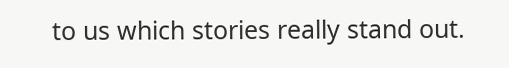to us which stories really stand out.